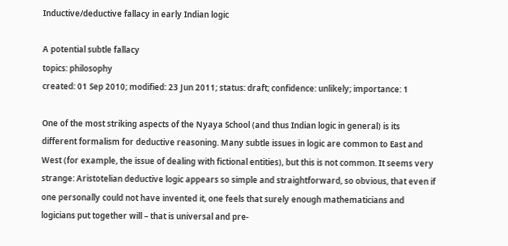Inductive/deductive fallacy in early Indian logic

A potential subtle fallacy
topics: philosophy
created: 01 Sep 2010; modified: 23 Jun 2011; status: draft; confidence: unlikely; importance: 1

One of the most striking aspects of the Nyaya School (and thus Indian logic in general) is its different formalism for deductive reasoning. Many subtle issues in logic are common to East and West (for example, the issue of dealing with fictional entities), but this is not common. It seems very strange: Aristotelian deductive logic appears so simple and straightforward, so obvious, that even if one personally could not have invented it, one feels that surely enough mathematicians and logicians put together will – that is universal and pre-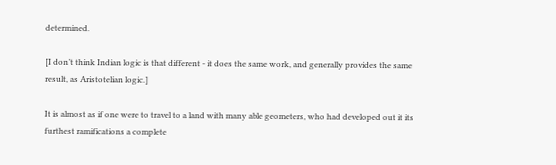determined.

[I don’t think Indian logic is that different - it does the same work, and generally provides the same result, as Aristotelian logic.]

It is almost as if one were to travel to a land with many able geometers, who had developed out it its furthest ramifications a complete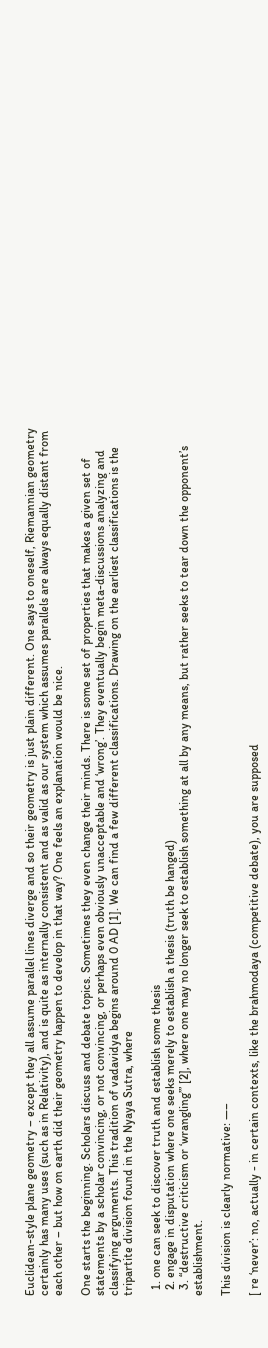Euclidean-style plane geometry – except they all assume parallel lines diverge and so their geometry is just plain different. One says to oneself, Riemannian geometry certainly has many uses (such as in Relativity), and is quite as internally consistent and as valid as our system which assumes parallels are always equally distant from each other – but how on earth did their geometry happen to develop in that way? One feels an explanation would be nice.

One starts the beginning. Scholars discuss and debate topics. Sometimes they even change their minds. There is some set of properties that makes a given set of statements by a scholar convincing, or not convincing, or perhaps even obviously unacceptable and ‘wrong’. They eventually begin meta-discussions analyzing and classifying arguments. This tradition of vadavidya begins around 0 AD [1]. We can find a few different classifications. Drawing on the earliest classifications is the tripartite division found in the Nyaya Sutra, where

  1. one can seek to discover truth and establish some thesis
  2. engage in disputation where one seeks merely to establish a thesis (truth be hanged)
  3. “destructive criticism or ‘wrangling’” [2], where one may no longer seek to establish something at all by any means, but rather seeks to tear down the opponent’s establishment.

This division is clearly normative: —–

[ re ‘never’: no, actually - in certain contexts, like the brahmodaya (competitive debate), you are supposed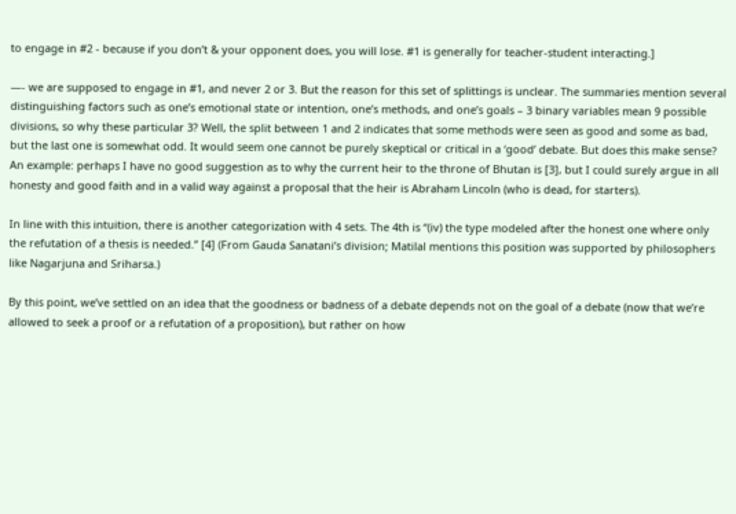to engage in #2 - because if you don’t & your opponent does, you will lose. #1 is generally for teacher-student interacting.]

—- we are supposed to engage in #1, and never 2 or 3. But the reason for this set of splittings is unclear. The summaries mention several distinguishing factors such as one’s emotional state or intention, one’s methods, and one’s goals – 3 binary variables mean 9 possible divisions, so why these particular 3? Well, the split between 1 and 2 indicates that some methods were seen as good and some as bad, but the last one is somewhat odd. It would seem one cannot be purely skeptical or critical in a ‘good’ debate. But does this make sense? An example: perhaps I have no good suggestion as to why the current heir to the throne of Bhutan is [3], but I could surely argue in all honesty and good faith and in a valid way against a proposal that the heir is Abraham Lincoln (who is dead, for starters).

In line with this intuition, there is another categorization with 4 sets. The 4th is “(iv) the type modeled after the honest one where only the refutation of a thesis is needed.” [4] (From Gauda Sanatani’s division; Matilal mentions this position was supported by philosophers like Nagarjuna and Sriharsa.)

By this point, we’ve settled on an idea that the goodness or badness of a debate depends not on the goal of a debate (now that we’re allowed to seek a proof or a refutation of a proposition), but rather on how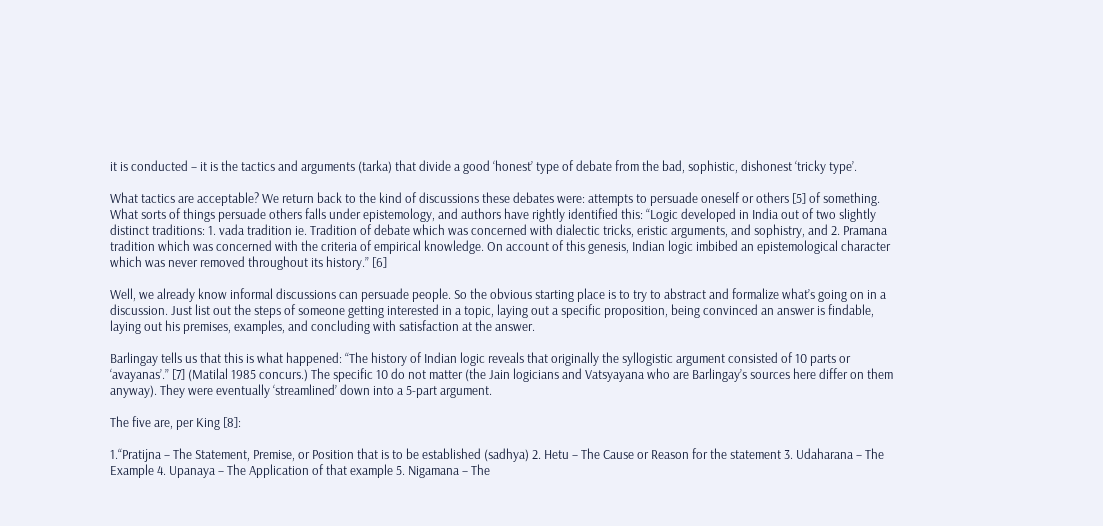it is conducted – it is the tactics and arguments (tarka) that divide a good ‘honest’ type of debate from the bad, sophistic, dishonest ‘tricky type’.

What tactics are acceptable? We return back to the kind of discussions these debates were: attempts to persuade oneself or others [5] of something. What sorts of things persuade others falls under epistemology, and authors have rightly identified this: “Logic developed in India out of two slightly distinct traditions: 1. vada tradition ie. Tradition of debate which was concerned with dialectic tricks, eristic arguments, and sophistry, and 2. Pramana tradition which was concerned with the criteria of empirical knowledge. On account of this genesis, Indian logic imbibed an epistemological character which was never removed throughout its history.” [6]

Well, we already know informal discussions can persuade people. So the obvious starting place is to try to abstract and formalize what’s going on in a discussion. Just list out the steps of someone getting interested in a topic, laying out a specific proposition, being convinced an answer is findable, laying out his premises, examples, and concluding with satisfaction at the answer.

Barlingay tells us that this is what happened: “The history of Indian logic reveals that originally the syllogistic argument consisted of 10 parts or ‘avayanas’.” [7] (Matilal 1985 concurs.) The specific 10 do not matter (the Jain logicians and Vatsyayana who are Barlingay’s sources here differ on them anyway). They were eventually ‘streamlined’ down into a 5-part argument.

The five are, per King [8]:

1.“Pratijna – The Statement, Premise, or Position that is to be established (sadhya) 2. Hetu – The Cause or Reason for the statement 3. Udaharana – The Example 4. Upanaya – The Application of that example 5. Nigamana – The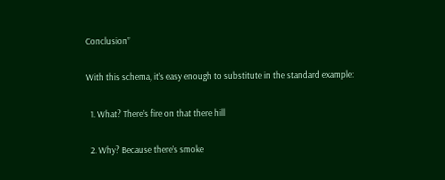Conclusion”

With this schema, it’s easy enough to substitute in the standard example:

  1. What? There’s fire on that there hill

  2. Why? Because there’s smoke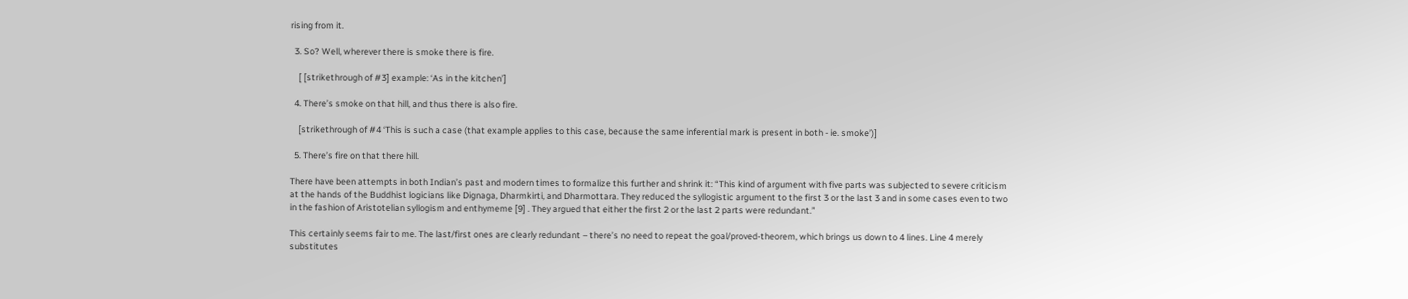rising from it.

  3. So? Well, wherever there is smoke there is fire.

    [ [strikethrough of #3] example: ‘As in the kitchen’]

  4. There’s smoke on that hill, and thus there is also fire.

    [strikethrough of #4 ‘This is such a case (that example applies to this case, because the same inferential mark is present in both - ie. smoke’)]

  5. There’s fire on that there hill.

There have been attempts in both Indian’s past and modern times to formalize this further and shrink it: “This kind of argument with five parts was subjected to severe criticism at the hands of the Buddhist logicians like Dignaga, Dharmkirti, and Dharmottara. They reduced the syllogistic argument to the first 3 or the last 3 and in some cases even to two in the fashion of Aristotelian syllogism and enthymeme [9] . They argued that either the first 2 or the last 2 parts were redundant.”

This certainly seems fair to me. The last/first ones are clearly redundant – there’s no need to repeat the goal/proved-theorem, which brings us down to 4 lines. Line 4 merely substitutes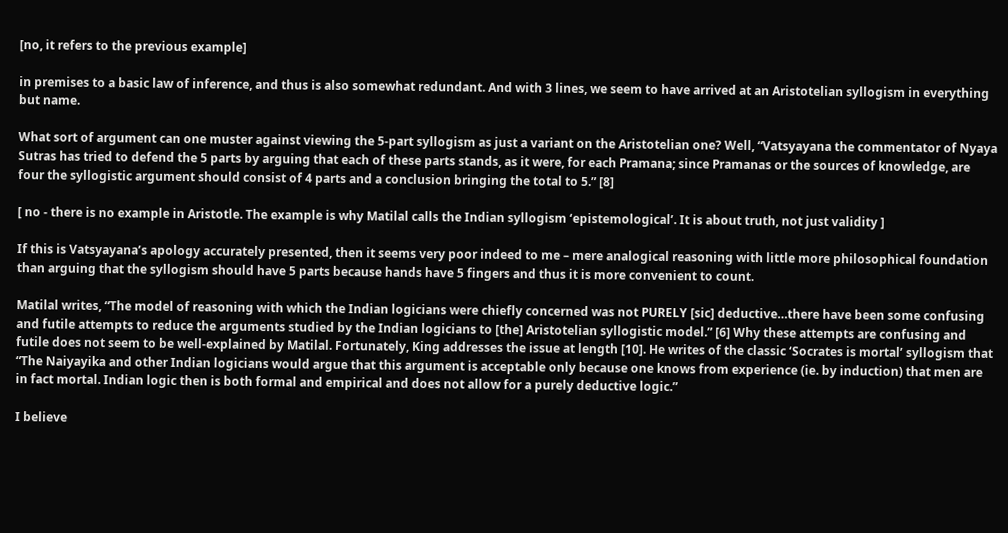[no, it refers to the previous example]

in premises to a basic law of inference, and thus is also somewhat redundant. And with 3 lines, we seem to have arrived at an Aristotelian syllogism in everything but name.

What sort of argument can one muster against viewing the 5-part syllogism as just a variant on the Aristotelian one? Well, “Vatsyayana the commentator of Nyaya Sutras has tried to defend the 5 parts by arguing that each of these parts stands, as it were, for each Pramana; since Pramanas or the sources of knowledge, are four the syllogistic argument should consist of 4 parts and a conclusion bringing the total to 5.” [8]

[ no - there is no example in Aristotle. The example is why Matilal calls the Indian syllogism ‘epistemological’. It is about truth, not just validity ]

If this is Vatsyayana’s apology accurately presented, then it seems very poor indeed to me – mere analogical reasoning with little more philosophical foundation than arguing that the syllogism should have 5 parts because hands have 5 fingers and thus it is more convenient to count.

Matilal writes, “The model of reasoning with which the Indian logicians were chiefly concerned was not PURELY [sic] deductive…there have been some confusing and futile attempts to reduce the arguments studied by the Indian logicians to [the] Aristotelian syllogistic model.” [6] Why these attempts are confusing and futile does not seem to be well-explained by Matilal. Fortunately, King addresses the issue at length [10]. He writes of the classic ‘Socrates is mortal’ syllogism that “The Naiyayika and other Indian logicians would argue that this argument is acceptable only because one knows from experience (ie. by induction) that men are in fact mortal. Indian logic then is both formal and empirical and does not allow for a purely deductive logic.”

I believe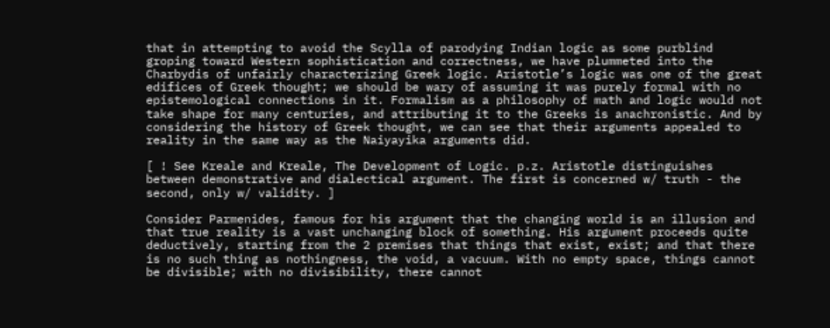that in attempting to avoid the Scylla of parodying Indian logic as some purblind groping toward Western sophistication and correctness, we have plummeted into the Charbydis of unfairly characterizing Greek logic. Aristotle’s logic was one of the great edifices of Greek thought; we should be wary of assuming it was purely formal with no epistemological connections in it. Formalism as a philosophy of math and logic would not take shape for many centuries, and attributing it to the Greeks is anachronistic. And by considering the history of Greek thought, we can see that their arguments appealed to reality in the same way as the Naiyayika arguments did.

[ ! See Kreale and Kreale, The Development of Logic. p.z. Aristotle distinguishes between demonstrative and dialectical argument. The first is concerned w/ truth - the second, only w/ validity. ]

Consider Parmenides, famous for his argument that the changing world is an illusion and that true reality is a vast unchanging block of something. His argument proceeds quite deductively, starting from the 2 premises that things that exist, exist; and that there is no such thing as nothingness, the void, a vacuum. With no empty space, things cannot be divisible; with no divisibility, there cannot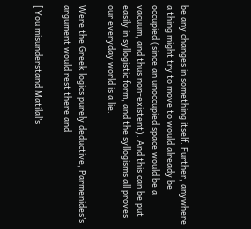be any changes in something itself. Further, anywhere a thing might try to move to would already be occupied (since an unoccupied space would be a vacuum, and thus non-existent). And this can be put easily in syllogistic form, and the syllogisms all proves our everyday world is a lie.

Were the Greek logics purely deductive, Parmenides’s argument would rest there and

[ You misunderstand Matilal’s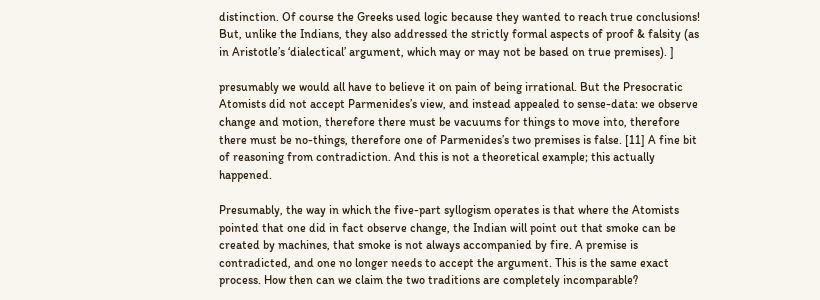distinction. Of course the Greeks used logic because they wanted to reach true conclusions! But, unlike the Indians, they also addressed the strictly formal aspects of proof & falsity (as in Aristotle’s ‘dialectical’ argument, which may or may not be based on true premises). ]

presumably we would all have to believe it on pain of being irrational. But the Presocratic Atomists did not accept Parmenides’s view, and instead appealed to sense-data: we observe change and motion, therefore there must be vacuums for things to move into, therefore there must be no-things, therefore one of Parmenides’s two premises is false. [11] A fine bit of reasoning from contradiction. And this is not a theoretical example; this actually happened.

Presumably, the way in which the five-part syllogism operates is that where the Atomists pointed that one did in fact observe change, the Indian will point out that smoke can be created by machines, that smoke is not always accompanied by fire. A premise is contradicted, and one no longer needs to accept the argument. This is the same exact process. How then can we claim the two traditions are completely incomparable?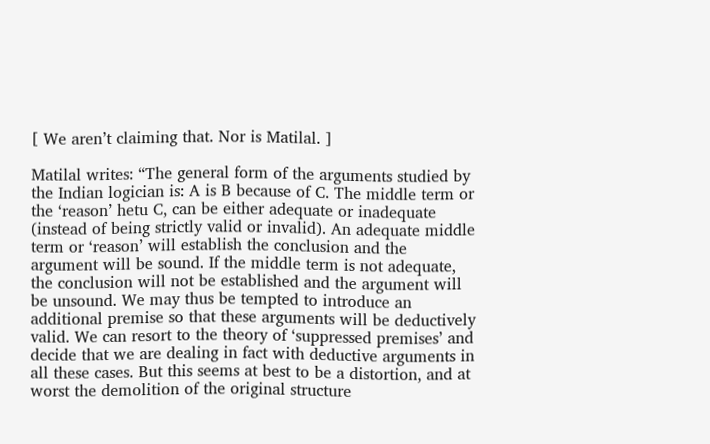[ We aren’t claiming that. Nor is Matilal. ]

Matilal writes: “The general form of the arguments studied by the Indian logician is: A is B because of C. The middle term or the ‘reason’ hetu C, can be either adequate or inadequate (instead of being strictly valid or invalid). An adequate middle term or ‘reason’ will establish the conclusion and the argument will be sound. If the middle term is not adequate, the conclusion will not be established and the argument will be unsound. We may thus be tempted to introduce an additional premise so that these arguments will be deductively valid. We can resort to the theory of ‘suppressed premises’ and decide that we are dealing in fact with deductive arguments in all these cases. But this seems at best to be a distortion, and at worst the demolition of the original structure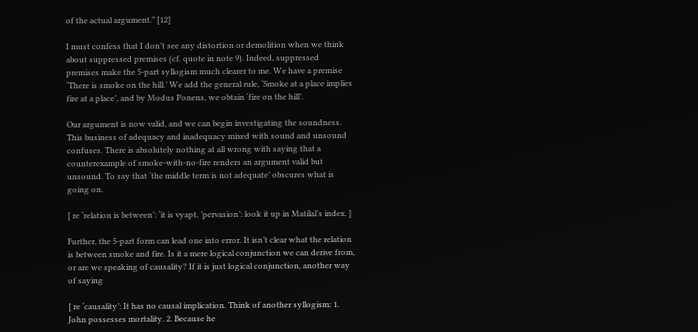of the actual argument.” [12]

I must confess that I don’t see any distortion or demolition when we think about suppressed premises (cf. quote in note 9). Indeed, suppressed premises make the 5-part syllogism much clearer to me. We have a premise ‘There is smoke on the hill.’ We add the general rule, ‘Smoke at a place implies fire at a place’, and by Modus Ponens, we obtain ‘fire on the hill’.

Our argument is now valid, and we can begin investigating the soundness. This business of adequacy and inadequacy mixed with sound and unsound confuses. There is absolutely nothing at all wrong with saying that a counterexample of smoke-with-no-fire renders an argument valid but unsound. To say that ‘the middle term is not adequate’ obscures what is going on.

[ re ‘relation is between’: ‘it is vyapt, ’pervasion’: look it up in Matilal’s index. ]

Further, the 5-part form can lead one into error. It isn’t clear what the relation is between smoke and fire. Is it a mere logical conjunction we can derive from, or are we speaking of causality? If it is just logical conjunction, another way of saying

[ re ‘causality’: It has no causal implication. Think of another syllogism: 1. John possesses mortality. 2. Because he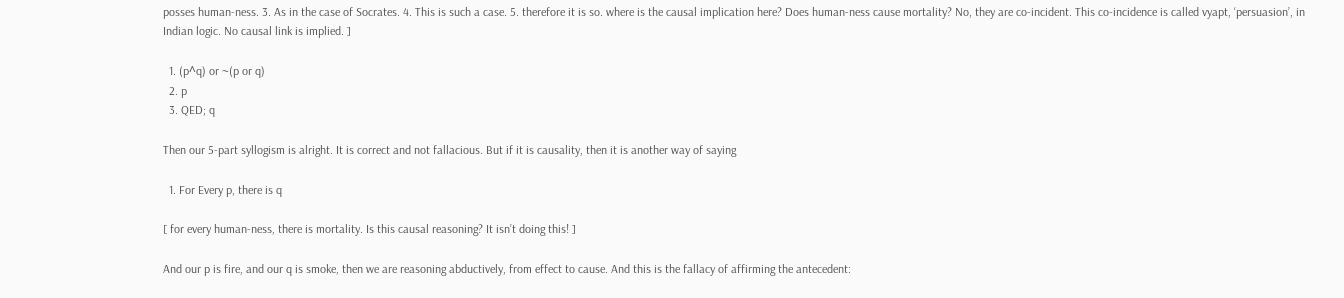posses human-ness. 3. As in the case of Socrates. 4. This is such a case. 5. therefore it is so. where is the causal implication here? Does human-ness cause mortality? No, they are co-incident. This co-incidence is called vyapt, ‘persuasion’, in Indian logic. No causal link is implied. ]

  1. (p^q) or ~(p or q)
  2. p
  3. QED; q

Then our 5-part syllogism is alright. It is correct and not fallacious. But if it is causality, then it is another way of saying

  1. For Every p, there is q

[ for every human-ness, there is mortality. Is this causal reasoning? It isn’t doing this! ]

And our p is fire, and our q is smoke, then we are reasoning abductively, from effect to cause. And this is the fallacy of affirming the antecedent: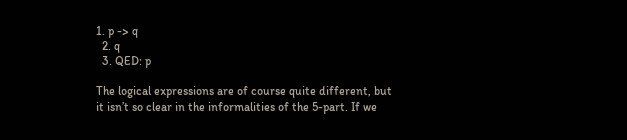1. p -> q
  2. q
  3. QED: p

The logical expressions are of course quite different, but it isn’t so clear in the informalities of the 5-part. If we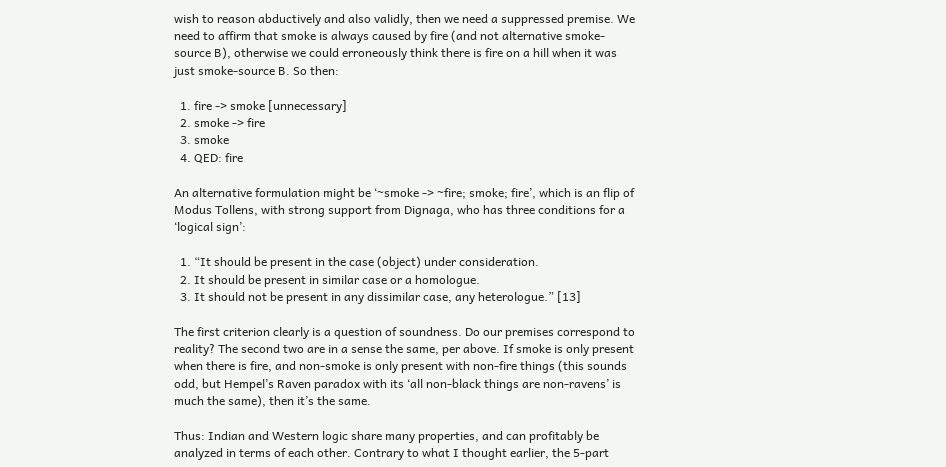wish to reason abductively and also validly, then we need a suppressed premise. We need to affirm that smoke is always caused by fire (and not alternative smoke-source B), otherwise we could erroneously think there is fire on a hill when it was just smoke-source B. So then:

  1. fire -> smoke [unnecessary]
  2. smoke -> fire
  3. smoke
  4. QED: fire

An alternative formulation might be ‘~smoke -> ~fire; smoke; fire’, which is an flip of Modus Tollens, with strong support from Dignaga, who has three conditions for a ‘logical sign’:

  1. “It should be present in the case (object) under consideration.
  2. It should be present in similar case or a homologue.
  3. It should not be present in any dissimilar case, any heterologue.” [13]

The first criterion clearly is a question of soundness. Do our premises correspond to reality? The second two are in a sense the same, per above. If smoke is only present when there is fire, and non-smoke is only present with non-fire things (this sounds odd, but Hempel’s Raven paradox with its ‘all non-black things are non-ravens’ is much the same), then it’s the same.

Thus: Indian and Western logic share many properties, and can profitably be analyzed in terms of each other. Contrary to what I thought earlier, the 5-part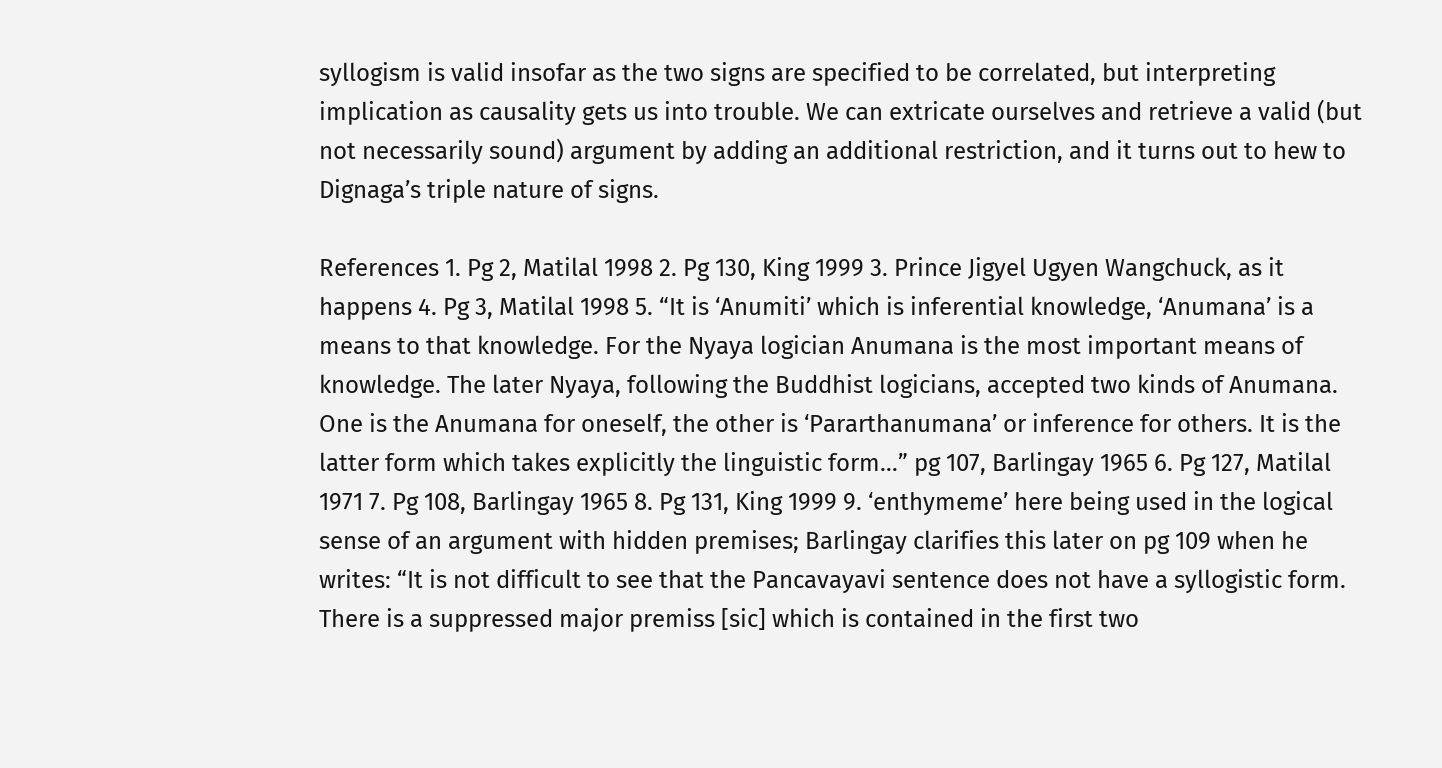syllogism is valid insofar as the two signs are specified to be correlated, but interpreting implication as causality gets us into trouble. We can extricate ourselves and retrieve a valid (but not necessarily sound) argument by adding an additional restriction, and it turns out to hew to Dignaga’s triple nature of signs.

References 1. Pg 2, Matilal 1998 2. Pg 130, King 1999 3. Prince Jigyel Ugyen Wangchuck, as it happens 4. Pg 3, Matilal 1998 5. “It is ‘Anumiti’ which is inferential knowledge, ‘Anumana’ is a means to that knowledge. For the Nyaya logician Anumana is the most important means of knowledge. The later Nyaya, following the Buddhist logicians, accepted two kinds of Anumana. One is the Anumana for oneself, the other is ‘Pararthanumana’ or inference for others. It is the latter form which takes explicitly the linguistic form…” pg 107, Barlingay 1965 6. Pg 127, Matilal 1971 7. Pg 108, Barlingay 1965 8. Pg 131, King 1999 9. ‘enthymeme’ here being used in the logical sense of an argument with hidden premises; Barlingay clarifies this later on pg 109 when he writes: “It is not difficult to see that the Pancavayavi sentence does not have a syllogistic form. There is a suppressed major premiss [sic] which is contained in the first two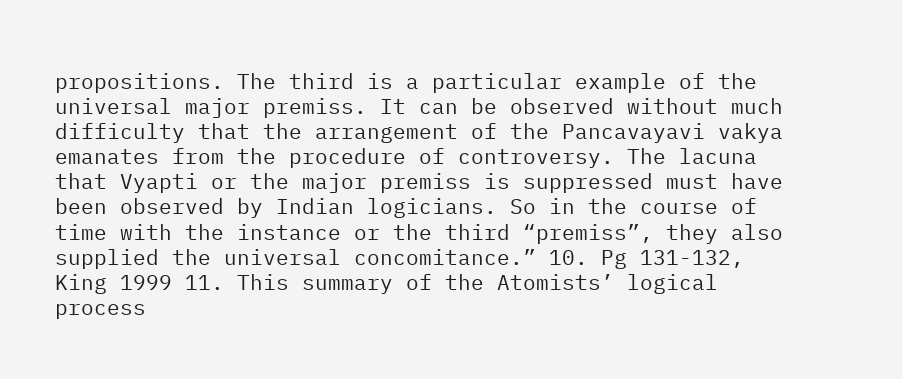propositions. The third is a particular example of the universal major premiss. It can be observed without much difficulty that the arrangement of the Pancavayavi vakya emanates from the procedure of controversy. The lacuna that Vyapti or the major premiss is suppressed must have been observed by Indian logicians. So in the course of time with the instance or the third “premiss”, they also supplied the universal concomitance.” 10. Pg 131-132, King 1999 11. This summary of the Atomists’ logical process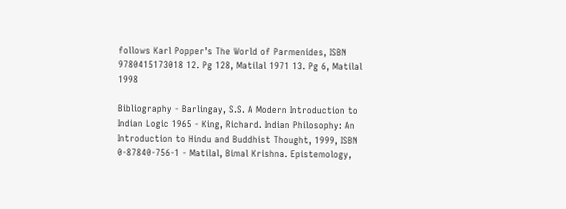follows Karl Popper’s The World of Parmenides, ISBN 9780415173018 12. Pg 128, Matilal 1971 13. Pg 6, Matilal 1998

Bibliography - Barlingay, S.S. A Modern Introduction to Indian Logic 1965 - King, Richard. Indian Philosophy: An Introduction to Hindu and Buddhist Thought, 1999, ISBN 0-87840-756-1 - Matilal, Bimal Krishna. Epistemology,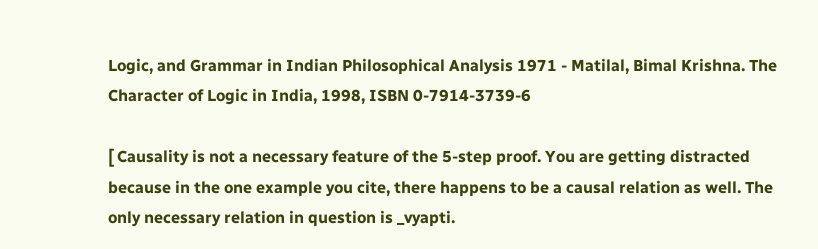Logic, and Grammar in Indian Philosophical Analysis 1971 - Matilal, Bimal Krishna. The Character of Logic in India, 1998, ISBN 0-7914-3739-6

[ Causality is not a necessary feature of the 5-step proof. You are getting distracted because in the one example you cite, there happens to be a causal relation as well. The only necessary relation in question is _vyapti.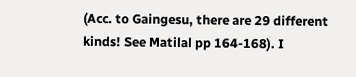(Acc. to Gaingesu, there are 29 different kinds! See Matilal pp 164-168). I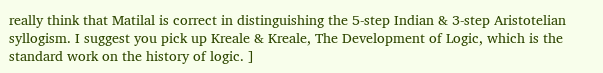really think that Matilal is correct in distinguishing the 5-step Indian & 3-step Aristotelian syllogism. I suggest you pick up Kreale & Kreale, The Development of Logic, which is the standard work on the history of logic. ]